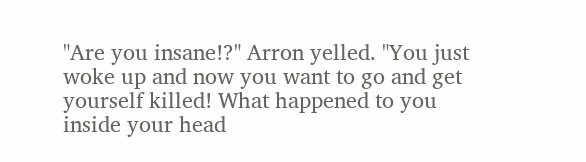"Are you insane!?" Arron yelled. "You just woke up and now you want to go and get yourself killed! What happened to you inside your head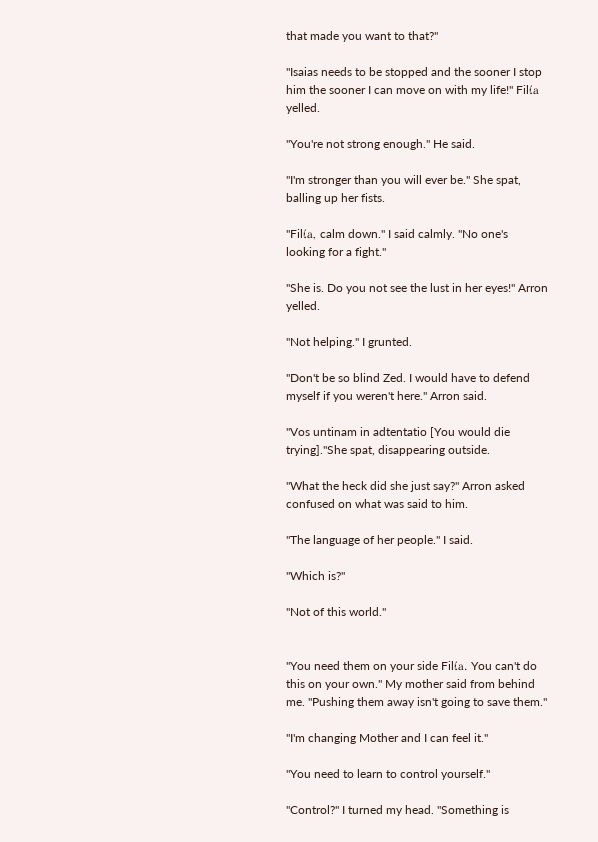that made you want to that?"

"Isaias needs to be stopped and the sooner I stop him the sooner I can move on with my life!" Filίa yelled.

"You're not strong enough." He said.

"I'm stronger than you will ever be." She spat, balling up her fists.

"Filίa, calm down." I said calmly. "No one's looking for a fight."

"She is. Do you not see the lust in her eyes!" Arron yelled.

"Not helping." I grunted.

"Don't be so blind Zed. I would have to defend myself if you weren't here." Arron said.

"Vos untinam in adtentatio [You would die trying]."She spat, disappearing outside.

"What the heck did she just say?" Arron asked confused on what was said to him.

"The language of her people." I said.

"Which is?"

"Not of this world."


"You need them on your side Filίa. You can't do this on your own." My mother said from behind me. "Pushing them away isn't going to save them."

"I'm changing Mother and I can feel it."

"You need to learn to control yourself."

"Control?" I turned my head. "Something is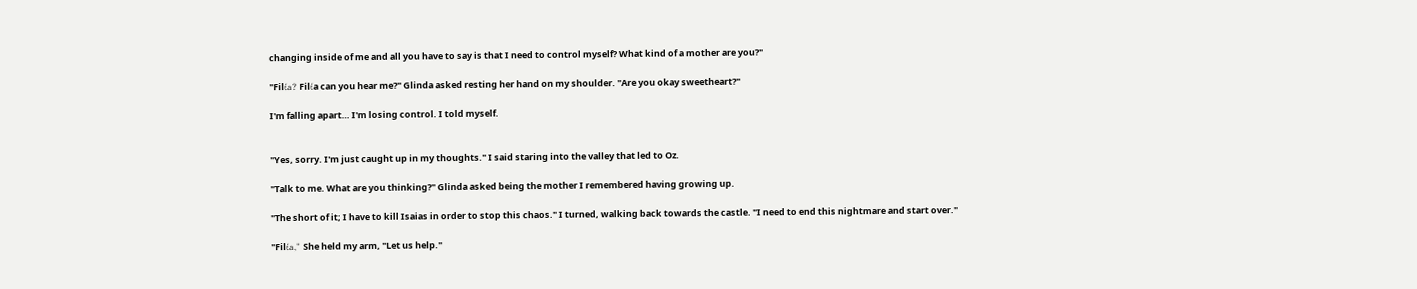changing inside of me and all you have to say is that I need to control myself? What kind of a mother are you?"

"Filίa? Filίa can you hear me?" Glinda asked resting her hand on my shoulder. "Are you okay sweetheart?"

I'm falling apart… I'm losing control. I told myself.


"Yes, sorry. I'm just caught up in my thoughts." I said staring into the valley that led to Oz.

"Talk to me. What are you thinking?" Glinda asked being the mother I remembered having growing up.

"The short of it; I have to kill Isaias in order to stop this chaos." I turned, walking back towards the castle. "I need to end this nightmare and start over."

"Filίa," She held my arm, "Let us help."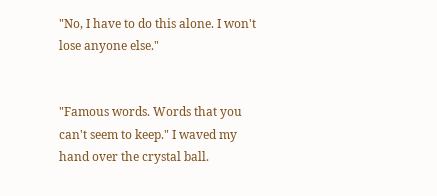"No, I have to do this alone. I won't lose anyone else."


"Famous words. Words that you can't seem to keep." I waved my hand over the crystal ball.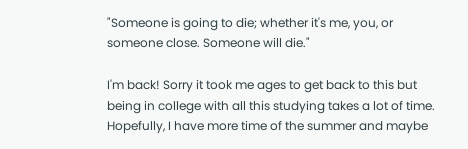"Someone is going to die; whether it's me, you, or someone close. Someone will die."

I'm back! Sorry it took me ages to get back to this but being in college with all this studying takes a lot of time. Hopefully, I have more time of the summer and maybe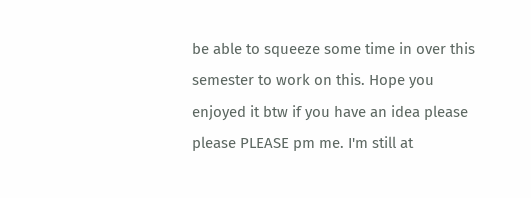be able to squeeze some time in over this semester to work on this. Hope you enjoyed it btw if you have an idea please please PLEASE pm me. I'm still at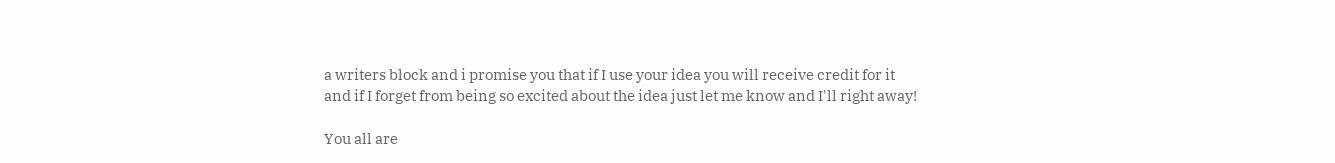a writers block and i promise you that if I use your idea you will receive credit for it and if I forget from being so excited about the idea just let me know and I'll right away!

You all are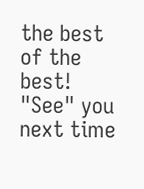the best of the best! "See" you next time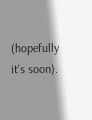(hopefully it's soon).